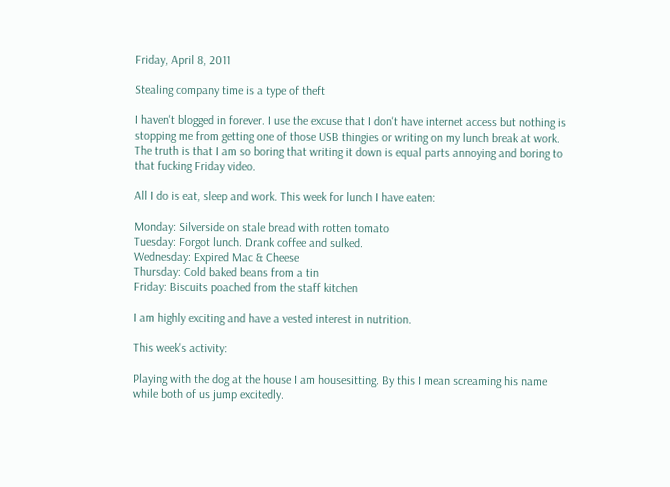Friday, April 8, 2011

Stealing company time is a type of theft

I haven't blogged in forever. I use the excuse that I don't have internet access but nothing is stopping me from getting one of those USB thingies or writing on my lunch break at work. The truth is that I am so boring that writing it down is equal parts annoying and boring to that fucking Friday video.

All I do is eat, sleep and work. This week for lunch I have eaten:

Monday: Silverside on stale bread with rotten tomato
Tuesday: Forgot lunch. Drank coffee and sulked.
Wednesday: Expired Mac & Cheese
Thursday: Cold baked beans from a tin
Friday: Biscuits poached from the staff kitchen

I am highly exciting and have a vested interest in nutrition.

This week's activity:

Playing with the dog at the house I am housesitting. By this I mean screaming his name while both of us jump excitedly.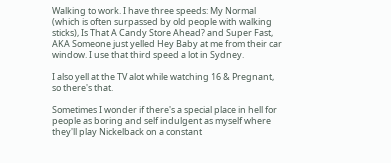Walking to work. I have three speeds: My Normal (which is often surpassed by old people with walking sticks), Is That A Candy Store Ahead? and Super Fast, AKA Someone just yelled Hey Baby at me from their car window. I use that third speed a lot in Sydney.

I also yell at the TV alot while watching 16 & Pregnant, so there's that.

Sometimes I wonder if there's a special place in hell for people as boring and self indulgent as myself where they'll play Nickelback on a constant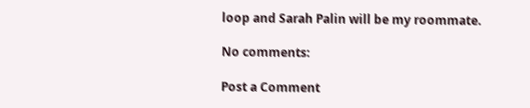loop and Sarah Palin will be my roommate.

No comments:

Post a Comment